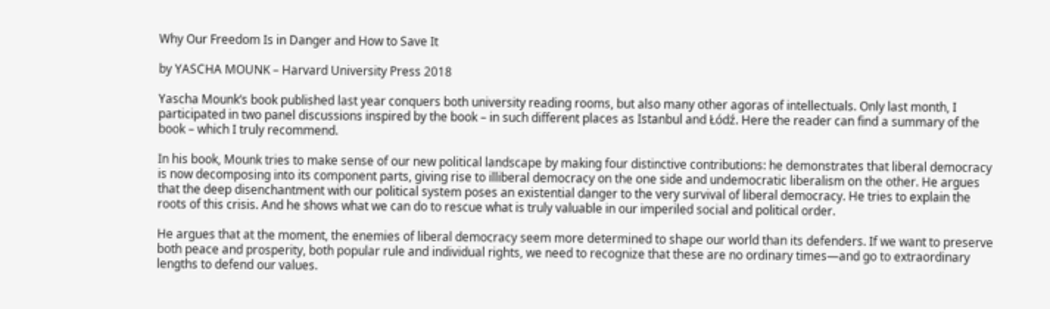Why Our Freedom Is in Danger and How to Save It

by YASCHA MOUNK – Harvard University Press 2018

Yascha Mounk’s book published last year conquers both university reading rooms, but also many other agoras of intellectuals. Only last month, I participated in two panel discussions inspired by the book – in such different places as Istanbul and Łódź. Here the reader can find a summary of the book – which I truly recommend.

In his book, Mounk tries to make sense of our new political landscape by making four distinctive contributions: he demonstrates that liberal democracy is now decomposing into its component parts, giving rise to illiberal democracy on the one side and undemocratic liberalism on the other. He argues that the deep disenchantment with our political system poses an existential danger to the very survival of liberal democracy. He tries to explain the roots of this crisis. And he shows what we can do to rescue what is truly valuable in our imperiled social and political order.

He argues that at the moment, the enemies of liberal democracy seem more determined to shape our world than its defenders. If we want to preserve both peace and prosperity, both popular rule and individual rights, we need to recognize that these are no ordinary times—and go to extraordinary lengths to defend our values.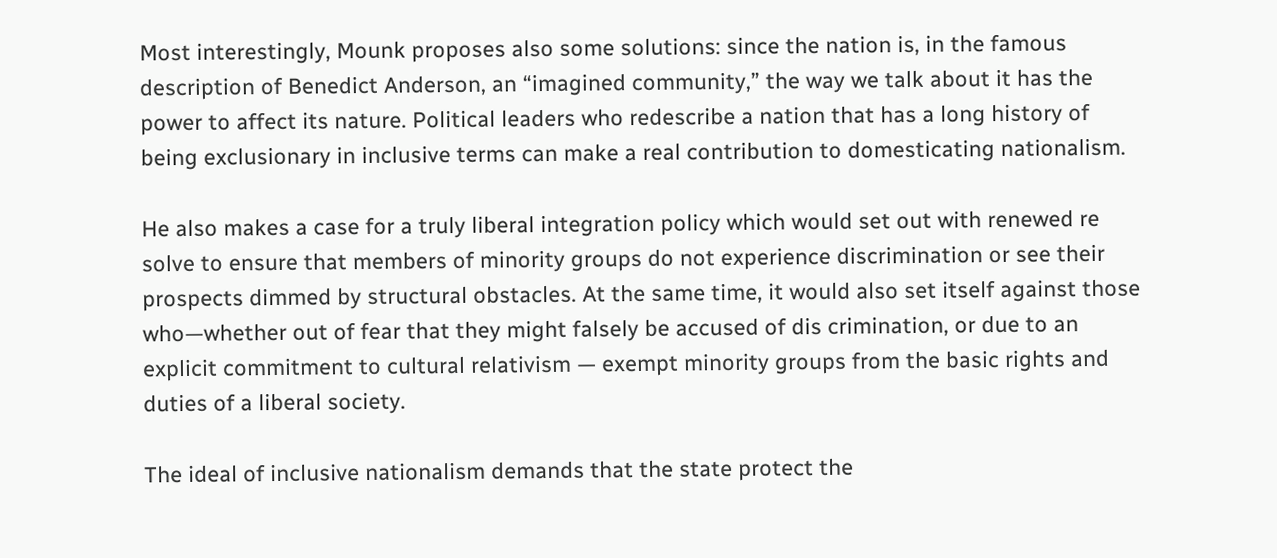Most interestingly, Mounk proposes also some solutions: since the nation is, in the famous description of Benedict Anderson, an “imagined community,” the way we talk about it has the power to affect its nature. Political leaders who redescribe a nation that has a long history of being exclusionary in inclusive terms can make a real contribution to domesticating nationalism.

He also makes a case for a truly liberal integration policy which would set out with renewed re solve to ensure that members of minority groups do not experience discrimination or see their prospects dimmed by structural obstacles. At the same time, it would also set itself against those who—whether out of fear that they might falsely be accused of dis crimination, or due to an explicit commitment to cultural relativism — exempt minority groups from the basic rights and duties of a liberal society.

The ideal of inclusive nationalism demands that the state protect the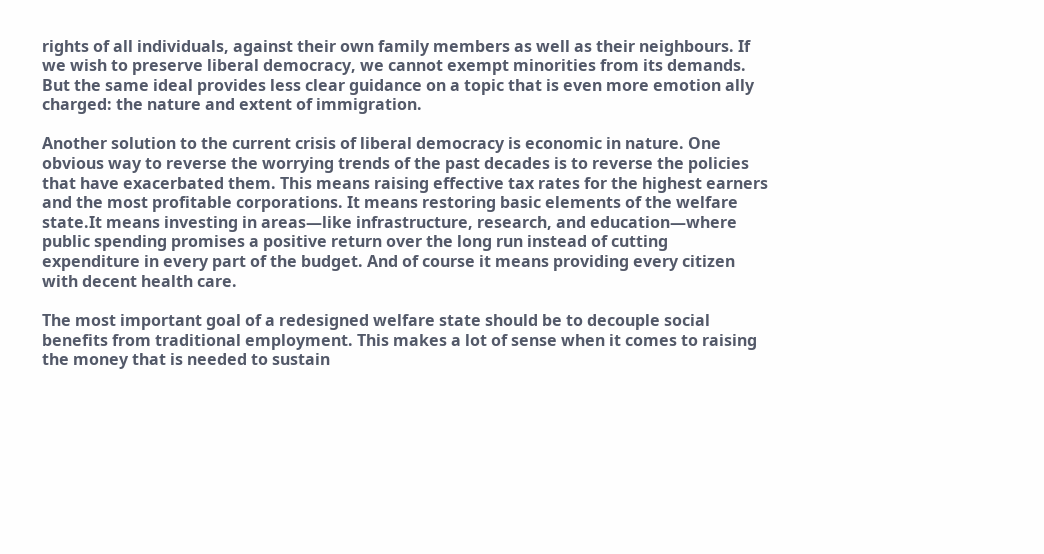rights of all individuals, against their own family members as well as their neighbours. If we wish to preserve liberal democracy, we cannot exempt minorities from its demands. But the same ideal provides less clear guidance on a topic that is even more emotion ally charged: the nature and extent of immigration.

Another solution to the current crisis of liberal democracy is economic in nature. One obvious way to reverse the worrying trends of the past decades is to reverse the policies that have exacerbated them. This means raising effective tax rates for the highest earners and the most profitable corporations. It means restoring basic elements of the welfare state.It means investing in areas—like infrastructure, research, and education—where public spending promises a positive return over the long run instead of cutting expenditure in every part of the budget. And of course it means providing every citizen with decent health care.

The most important goal of a redesigned welfare state should be to decouple social benefits from traditional employment. This makes a lot of sense when it comes to raising the money that is needed to sustain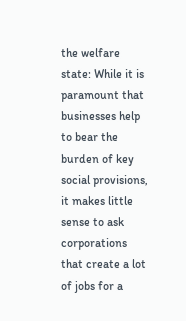the welfare state: While it is paramount that businesses help to bear the burden of key social provisions, it makes little sense to ask corporations that create a lot of jobs for a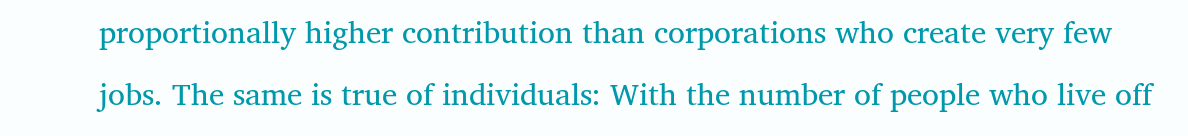proportionally higher contribution than corporations who create very few jobs. The same is true of individuals: With the number of people who live off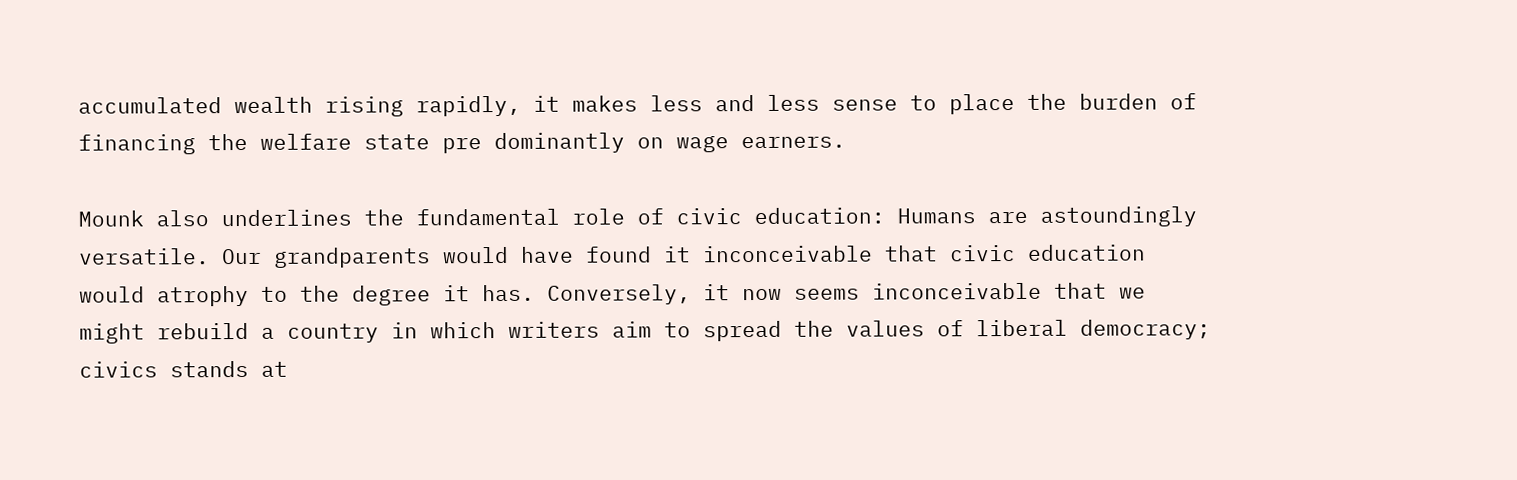accumulated wealth rising rapidly, it makes less and less sense to place the burden of financing the welfare state pre dominantly on wage earners.

Mounk also underlines the fundamental role of civic education: Humans are astoundingly versatile. Our grandparents would have found it inconceivable that civic education would atrophy to the degree it has. Conversely, it now seems inconceivable that we might rebuild a country in which writers aim to spread the values of liberal democracy; civics stands at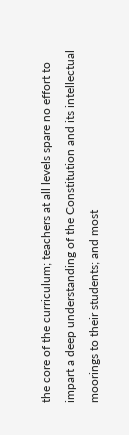the core of the curriculum; teachers at all levels spare no effort to impart a deep understanding of the Constitution and its intellectual moorings to their students; and most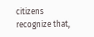citizens recognize that,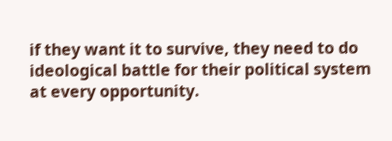if they want it to survive, they need to do ideological battle for their political system at every opportunity.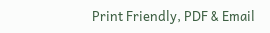Print Friendly, PDF & Email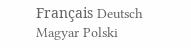Français Deutsch Magyar Polski